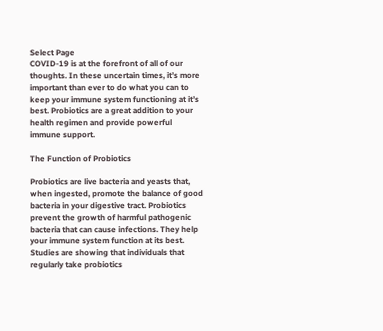Select Page
COVID-19 is at the forefront of all of our thoughts. In these uncertain times, it’s more important than ever to do what you can to keep your immune system functioning at it’s best. Probiotics are a great addition to your health regimen and provide powerful immune support.

The Function of Probiotics

Probiotics are live bacteria and yeasts that, when ingested, promote the balance of good bacteria in your digestive tract. Probiotics prevent the growth of harmful pathogenic bacteria that can cause infections. They help your immune system function at its best. Studies are showing that individuals that regularly take probiotics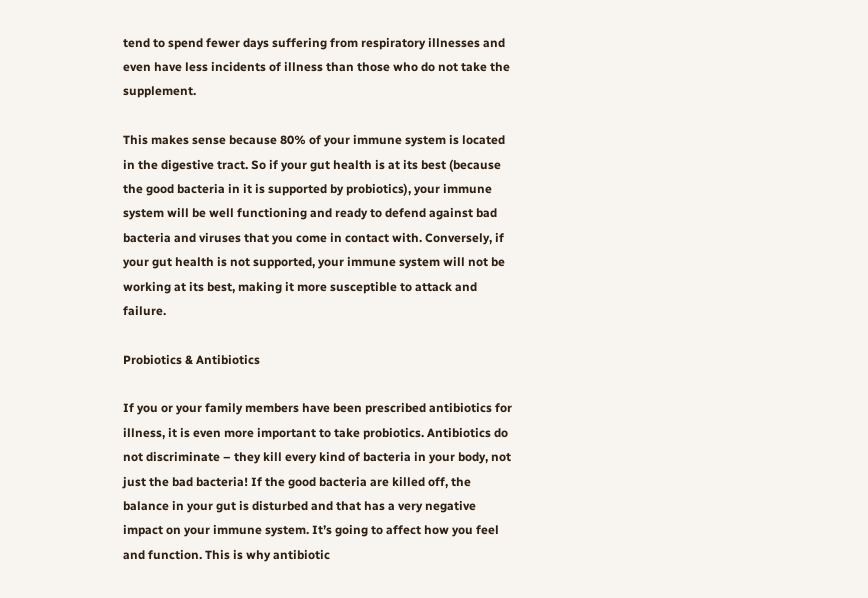tend to spend fewer days suffering from respiratory illnesses and even have less incidents of illness than those who do not take the supplement.

This makes sense because 80% of your immune system is located in the digestive tract. So if your gut health is at its best (because the good bacteria in it is supported by probiotics), your immune system will be well functioning and ready to defend against bad bacteria and viruses that you come in contact with. Conversely, if your gut health is not supported, your immune system will not be working at its best, making it more susceptible to attack and failure.

Probiotics & Antibiotics

If you or your family members have been prescribed antibiotics for illness, it is even more important to take probiotics. Antibiotics do not discriminate – they kill every kind of bacteria in your body, not just the bad bacteria! If the good bacteria are killed off, the balance in your gut is disturbed and that has a very negative impact on your immune system. It’s going to affect how you feel and function. This is why antibiotic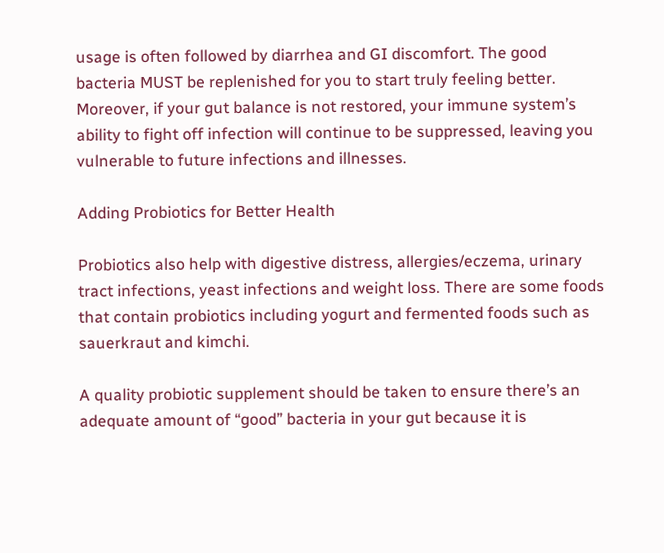usage is often followed by diarrhea and GI discomfort. The good bacteria MUST be replenished for you to start truly feeling better. Moreover, if your gut balance is not restored, your immune system’s ability to fight off infection will continue to be suppressed, leaving you vulnerable to future infections and illnesses.

Adding Probiotics for Better Health

Probiotics also help with digestive distress, allergies/eczema, urinary tract infections, yeast infections and weight loss. There are some foods that contain probiotics including yogurt and fermented foods such as sauerkraut and kimchi.

A quality probiotic supplement should be taken to ensure there’s an adequate amount of “good” bacteria in your gut because it is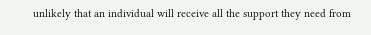unlikely that an individual will receive all the support they need from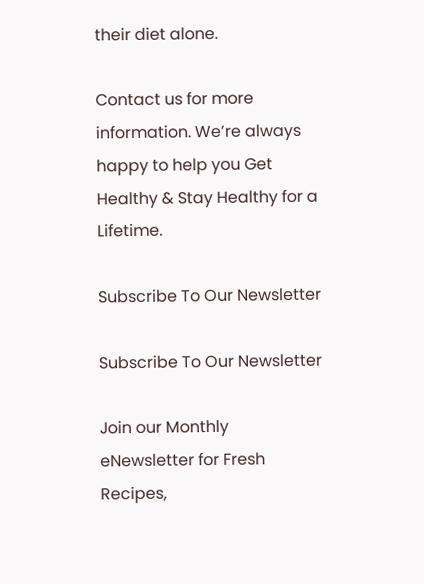their diet alone.

Contact us for more information. We’re always happy to help you Get Healthy & Stay Healthy for a Lifetime.

Subscribe To Our Newsletter

Subscribe To Our Newsletter

Join our Monthly eNewsletter for Fresh Recipes,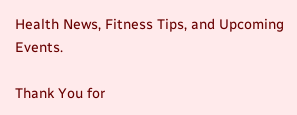Health News, Fitness Tips, and Upcoming Events.

Thank You for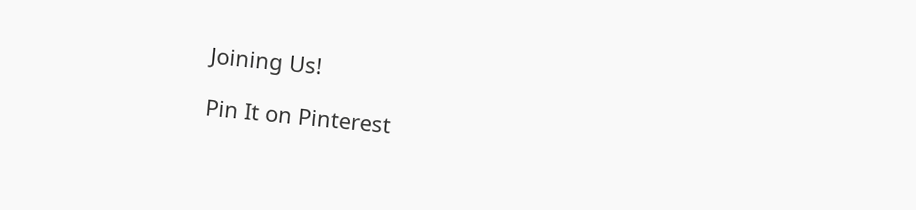Joining Us!

Pin It on Pinterest